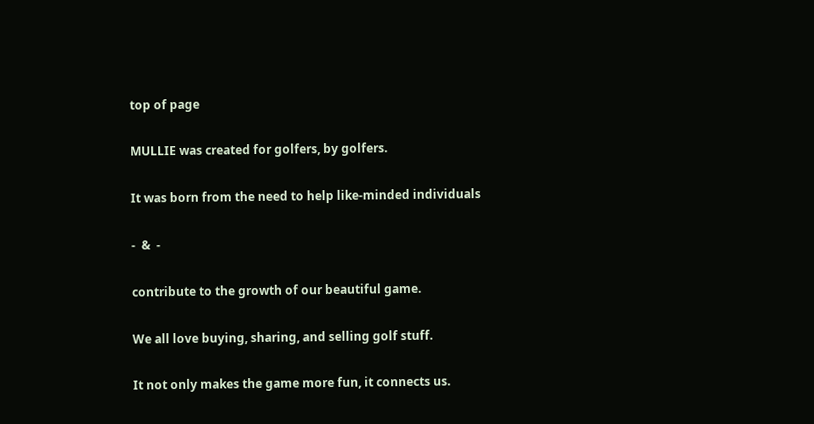top of page

MULLIE was created for golfers, by golfers.

It was born from the need to help like-minded individuals

-  &  -

contribute to the growth of our beautiful game.

We all love buying, sharing, and selling golf stuff.

It not only makes the game more fun, it connects us.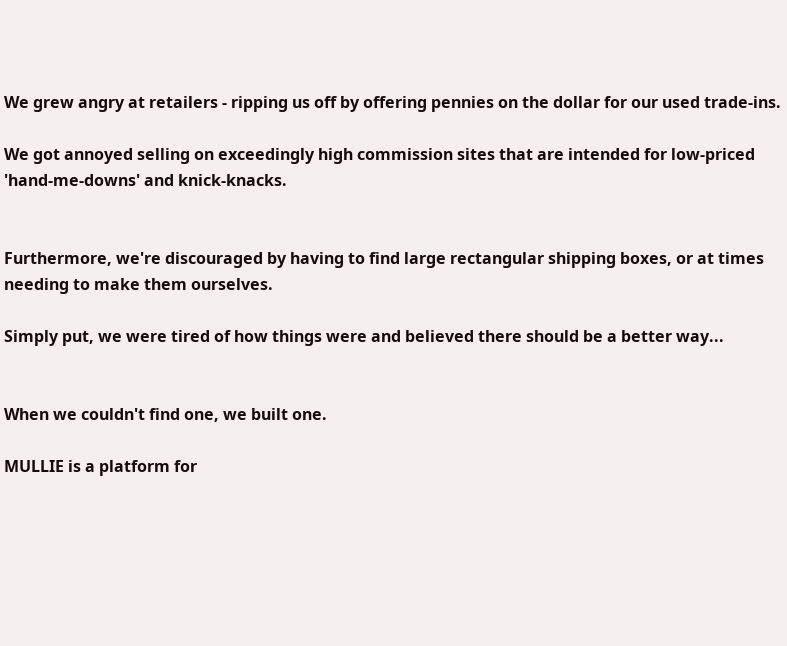We grew angry at retailers - ripping us off by offering pennies on the dollar for our used trade-ins.

We got annoyed selling on exceedingly high commission sites that are intended for low-priced 'hand-me-downs' and knick-knacks.


Furthermore, we're discouraged by having to find large rectangular shipping boxes, or at times needing to make them ourselves.

Simply put, we were tired of how things were and believed there should be a better way...


When we couldn't find one, we built one.

MULLIE is a platform for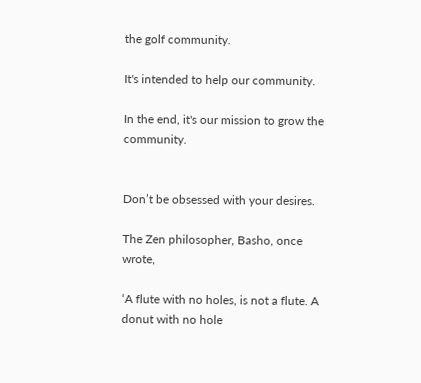the golf community.

It's intended to help our community.

In the end, it's our mission to grow the community.


Don’t be obsessed with your desires.

The Zen philosopher, Basho, once wrote,

‘A flute with no holes, is not a flute. A donut with no hole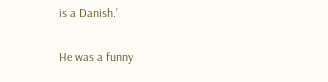is a Danish.’

He was a funny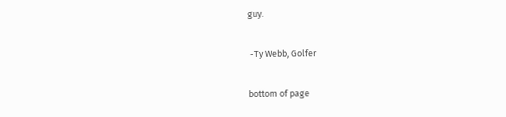guy.

 -Ty Webb, Golfer

bottom of page